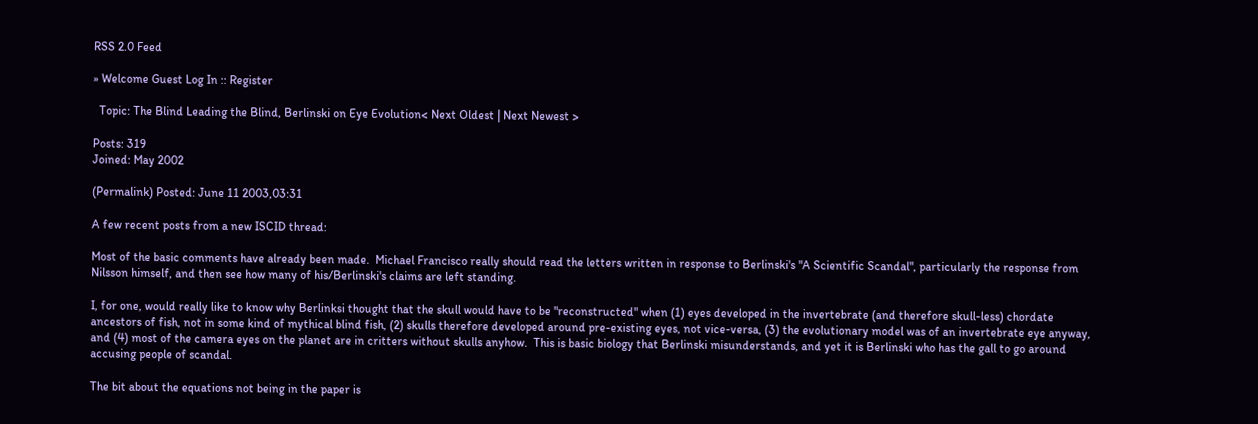RSS 2.0 Feed

» Welcome Guest Log In :: Register

  Topic: The Blind Leading the Blind, Berlinski on Eye Evolution< Next Oldest | Next Newest >

Posts: 319
Joined: May 2002

(Permalink) Posted: June 11 2003,03:31

A few recent posts from a new ISCID thread:

Most of the basic comments have already been made.  Michael Francisco really should read the letters written in response to Berlinski's "A Scientific Scandal", particularly the response from Nilsson himself, and then see how many of his/Berlinski's claims are left standing.

I, for one, would really like to know why Berlinksi thought that the skull would have to be "reconstructed" when (1) eyes developed in the invertebrate (and therefore skull-less) chordate ancestors of fish, not in some kind of mythical blind fish, (2) skulls therefore developed around pre-existing eyes, not vice-versa, (3) the evolutionary model was of an invertebrate eye anyway, and (4) most of the camera eyes on the planet are in critters without skulls anyhow.  This is basic biology that Berlinski misunderstands, and yet it is Berlinski who has the gall to go around accusing people of scandal.

The bit about the equations not being in the paper is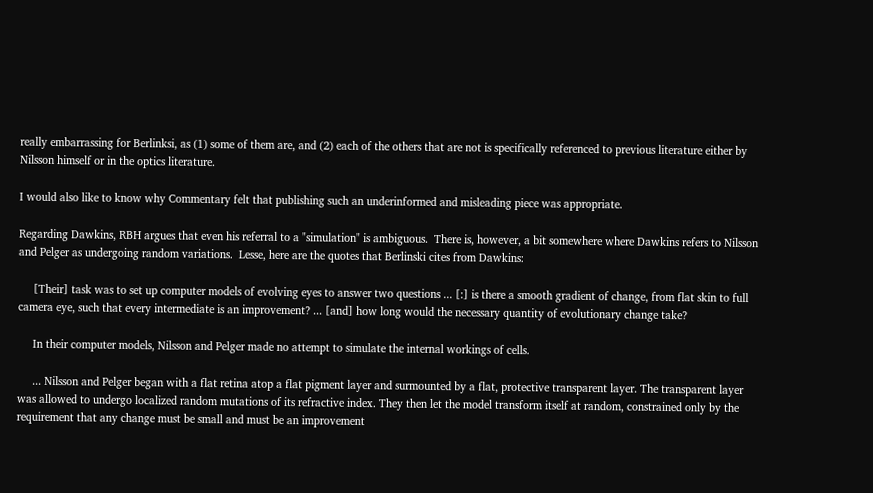really embarrassing for Berlinksi, as (1) some of them are, and (2) each of the others that are not is specifically referenced to previous literature either by Nilsson himself or in the optics literature.

I would also like to know why Commentary felt that publishing such an underinformed and misleading piece was appropriate.

Regarding Dawkins, RBH argues that even his referral to a "simulation" is ambiguous.  There is, however, a bit somewhere where Dawkins refers to Nilsson and Pelger as undergoing random variations.  Lesse, here are the quotes that Berlinski cites from Dawkins:

     [Their] task was to set up computer models of evolving eyes to answer two questions ... [:] is there a smooth gradient of change, from flat skin to full camera eye, such that every intermediate is an improvement? ... [and] how long would the necessary quantity of evolutionary change take?

     In their computer models, Nilsson and Pelger made no attempt to simulate the internal workings of cells.

     ... Nilsson and Pelger began with a flat retina atop a flat pigment layer and surmounted by a flat, protective transparent layer. The transparent layer was allowed to undergo localized random mutations of its refractive index. They then let the model transform itself at random, constrained only by the requirement that any change must be small and must be an improvement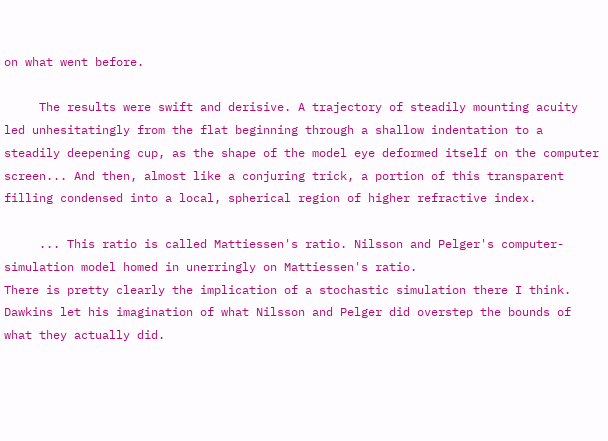on what went before.

     The results were swift and derisive. A trajectory of steadily mounting acuity led unhesitatingly from the flat beginning through a shallow indentation to a steadily deepening cup, as the shape of the model eye deformed itself on the computer screen... And then, almost like a conjuring trick, a portion of this transparent filling condensed into a local, spherical region of higher refractive index.

     ... This ratio is called Mattiessen's ratio. Nilsson and Pelger's computer-simulation model homed in unerringly on Mattiessen's ratio.
There is pretty clearly the implication of a stochastic simulation there I think.  Dawkins let his imagination of what Nilsson and Pelger did overstep the bounds of what they actually did.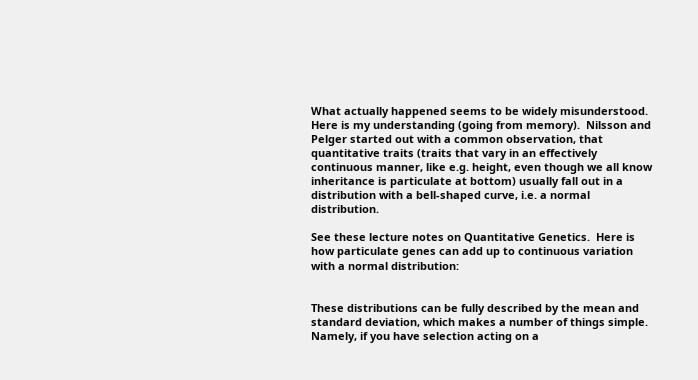What actually happened seems to be widely misunderstood.  Here is my understanding (going from memory).  Nilsson and Pelger started out with a common observation, that quantitative traits (traits that vary in an effectively continuous manner, like e.g. height, even though we all know inheritance is particulate at bottom) usually fall out in a distribution with a bell-shaped curve, i.e. a normal distribution.

See these lecture notes on Quantitative Genetics.  Here is how particulate genes can add up to continuous variation with a normal distribution:


These distributions can be fully described by the mean and standard deviation, which makes a number of things simple.  Namely, if you have selection acting on a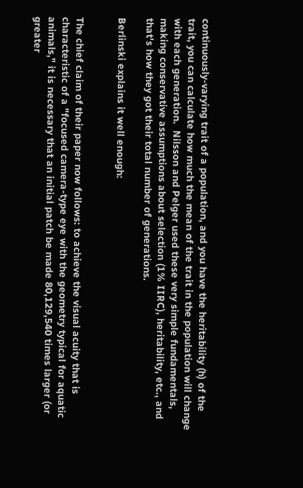continuously-varying trait of a population, and you have the heritability (h) of the trait, you can calculate how much the mean of the trait in the population will change with each generation.  Nilsson and Pelger used these very simple fundamentals, making conservative assumptions about selection (1% IIRC), heritability, etc., and that's how they got their total number of generations.

Berlinski explains it well enough:


The chief claim of their paper now follows: to achieve the visual acuity that is characteristic of a "focused camera-type eye with the geometry typical for aquatic animals," it is necessary that an initial patch be made 80,129,540 times larger (or greater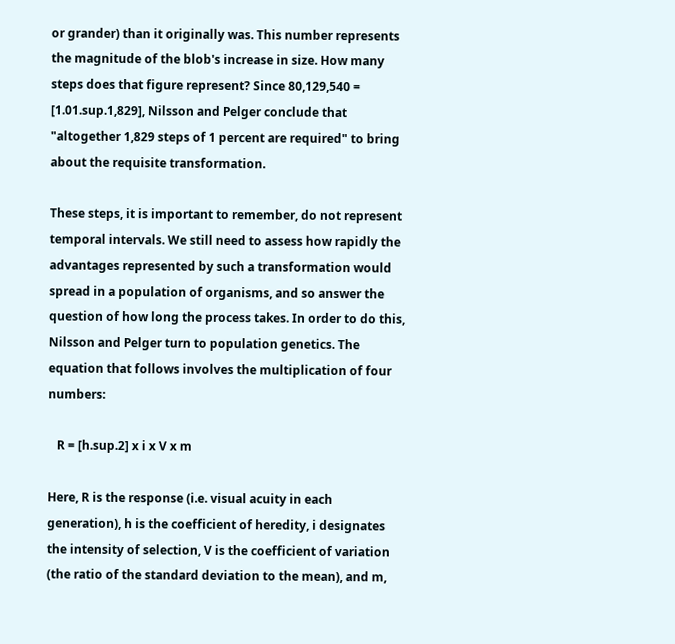or grander) than it originally was. This number represents the magnitude of the blob's increase in size. How many steps does that figure represent? Since 80,129,540 = [1.01.sup.1,829], Nilsson and Pelger conclude that "altogether 1,829 steps of 1 percent are required" to bring about the requisite transformation.

These steps, it is important to remember, do not represent temporal intervals. We still need to assess how rapidly the advantages represented by such a transformation would spread in a population of organisms, and so answer the question of how long the process takes. In order to do this, Nilsson and Pelger turn to population genetics. The equation that follows involves the multiplication of four numbers:

   R = [h.sup.2] x i x V x m

Here, R is the response (i.e. visual acuity in each generation), h is the coefficient of heredity, i designates the intensity of selection, V is the coefficient of variation (the ratio of the standard deviation to the mean), and m,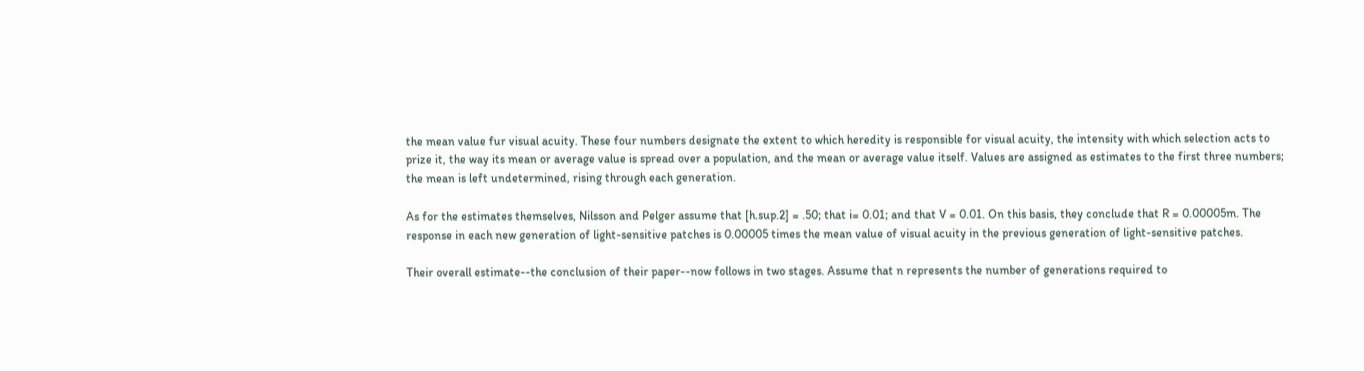the mean value fur visual acuity. These four numbers designate the extent to which heredity is responsible for visual acuity, the intensity with which selection acts to prize it, the way its mean or average value is spread over a population, and the mean or average value itself. Values are assigned as estimates to the first three numbers; the mean is left undetermined, rising through each generation.

As for the estimates themselves, Nilsson and Pelger assume that [h.sup.2] = .50; that i= 0.01; and that V = 0.01. On this basis, they conclude that R = 0.00005m. The response in each new generation of light-sensitive patches is 0.00005 times the mean value of visual acuity in the previous generation of light-sensitive patches.

Their overall estimate--the conclusion of their paper--now follows in two stages. Assume that n represents the number of generations required to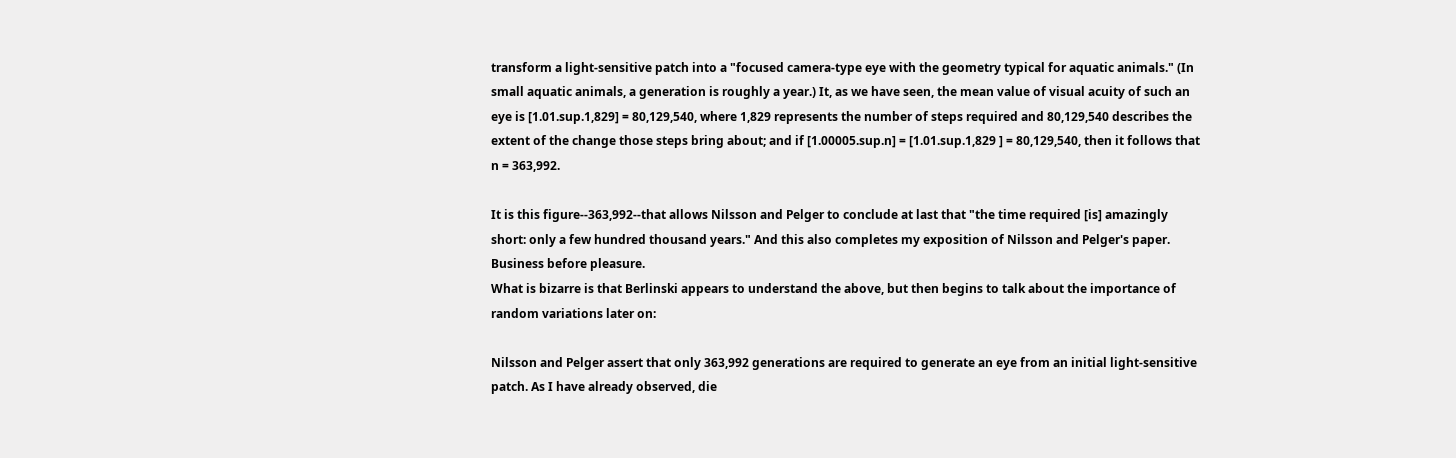transform a light-sensitive patch into a "focused camera-type eye with the geometry typical for aquatic animals." (In small aquatic animals, a generation is roughly a year.) It, as we have seen, the mean value of visual acuity of such an eye is [1.01.sup.1,829] = 80,129,540, where 1,829 represents the number of steps required and 80,129,540 describes the extent of the change those steps bring about; and if [1.00005.sup.n] = [1.01.sup.1,829 ] = 80,129,540, then it follows that n = 363,992.

It is this figure--363,992--that allows Nilsson and Pelger to conclude at last that "the time required [is] amazingly short: only a few hundred thousand years." And this also completes my exposition of Nilsson and Pelger's paper. Business before pleasure.
What is bizarre is that Berlinski appears to understand the above, but then begins to talk about the importance of random variations later on:

Nilsson and Pelger assert that only 363,992 generations are required to generate an eye from an initial light-sensitive patch. As I have already observed, die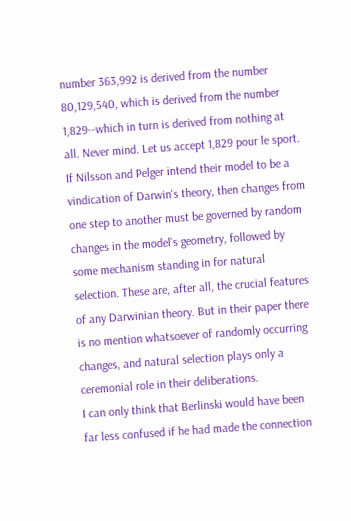number 363,992 is derived from the number 80,129,540, which is derived from the number 1,829--which in turn is derived from nothing at all. Never mind. Let us accept 1,829 pour le sport. If Nilsson and Pelger intend their model to be a vindication of Darwin's theory, then changes from one step to another must be governed by random changes in the model's geometry, followed by some mechanism standing in for natural selection. These are, after all, the crucial features of any Darwinian theory. But in their paper there is no mention whatsoever of randomly occurring changes, and natural selection plays only a ceremonial role in their deliberations.
I can only think that Berlinski would have been far less confused if he had made the connection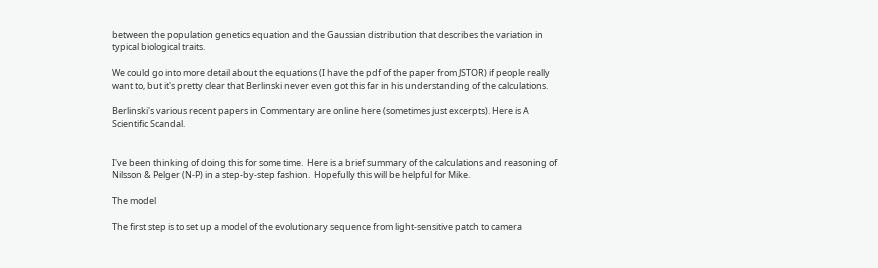between the population genetics equation and the Gaussian distribution that describes the variation in typical biological traits.

We could go into more detail about the equations (I have the pdf of the paper from JSTOR) if people really want to, but it's pretty clear that Berlinski never even got this far in his understanding of the calculations.

Berlinski's various recent papers in Commentary are online here (sometimes just excerpts). Here is A Scientific Scandal.


I've been thinking of doing this for some time.  Here is a brief summary of the calculations and reasoning of Nilsson & Pelger (N-P) in a step-by-step fashion.  Hopefully this will be helpful for Mike.

The model

The first step is to set up a model of the evolutionary sequence from light-sensitive patch to camera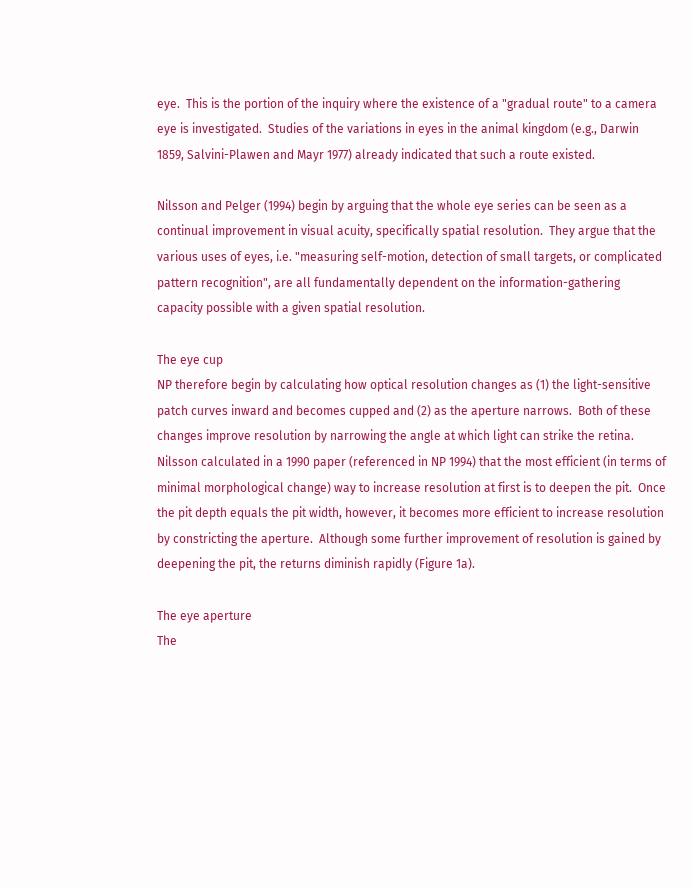eye.  This is the portion of the inquiry where the existence of a "gradual route" to a camera eye is investigated.  Studies of the variations in eyes in the animal kingdom (e.g., Darwin 1859, Salvini-Plawen and Mayr 1977) already indicated that such a route existed.

Nilsson and Pelger (1994) begin by arguing that the whole eye series can be seen as a continual improvement in visual acuity, specifically spatial resolution.  They argue that the various uses of eyes, i.e. "measuring self-motion, detection of small targets, or complicated pattern recognition", are all fundamentally dependent on the information-gathering capacity possible with a given spatial resolution.

The eye cup
NP therefore begin by calculating how optical resolution changes as (1) the light-sensitive patch curves inward and becomes cupped and (2) as the aperture narrows.  Both of these changes improve resolution by narrowing the angle at which light can strike the retina.  Nilsson calculated in a 1990 paper (referenced in NP 1994) that the most efficient (in terms of minimal morphological change) way to increase resolution at first is to deepen the pit.  Once the pit depth equals the pit width, however, it becomes more efficient to increase resolution by constricting the aperture.  Although some further improvement of resolution is gained by deepening the pit, the returns diminish rapidly (Figure 1a).

The eye aperture
The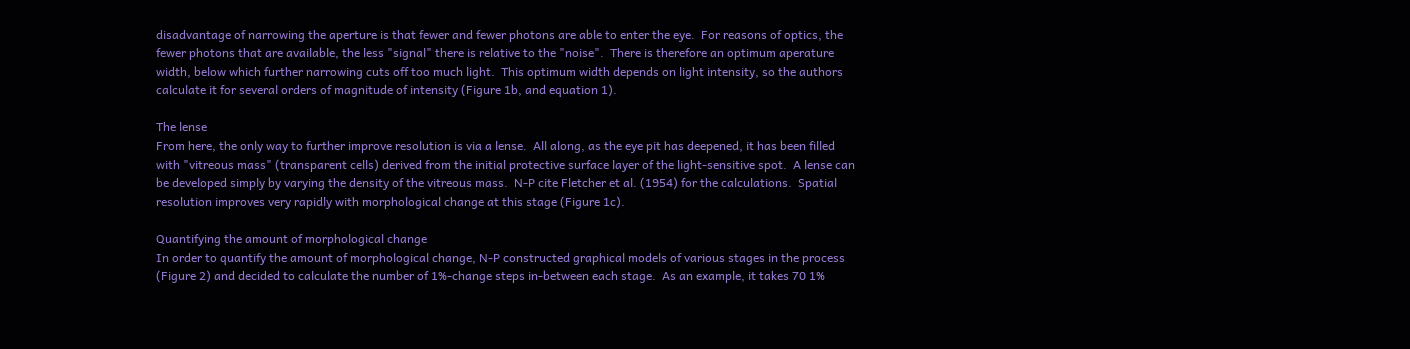disadvantage of narrowing the aperture is that fewer and fewer photons are able to enter the eye.  For reasons of optics, the fewer photons that are available, the less "signal" there is relative to the "noise".  There is therefore an optimum aperature width, below which further narrowing cuts off too much light.  This optimum width depends on light intensity, so the authors calculate it for several orders of magnitude of intensity (Figure 1b, and equation 1).

The lense
From here, the only way to further improve resolution is via a lense.  All along, as the eye pit has deepened, it has been filled with "vitreous mass" (transparent cells) derived from the initial protective surface layer of the light-sensitive spot.  A lense can be developed simply by varying the density of the vitreous mass.  N-P cite Fletcher et al. (1954) for the calculations.  Spatial resolution improves very rapidly with morphological change at this stage (Figure 1c).

Quantifying the amount of morphological change
In order to quantify the amount of morphological change, N-P constructed graphical models of various stages in the process (Figure 2) and decided to calculate the number of 1%-change steps in-between each stage.  As an example, it takes 70 1%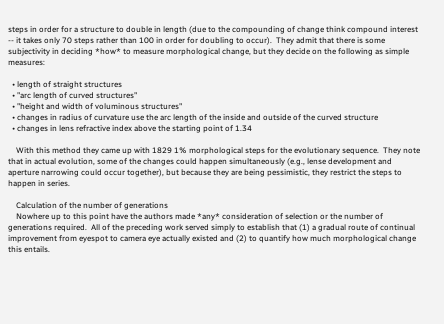steps in order for a structure to double in length (due to the compounding of change think compound interest -- it takes only 70 steps rather than 100 in order for doubling to occur).  They admit that there is some subjectivity in deciding *how* to measure morphological change, but they decide on the following as simple measures:

  • length of straight structures
  • "arc length of curved structures"
  • "height and width of voluminous structures"
  • changes in radius of curvature use the arc length of the inside and outside of the curved structure
  • changes in lens refractive index above the starting point of 1.34

    With this method they came up with 1829 1% morphological steps for the evolutionary sequence.  They note that in actual evolution, some of the changes could happen simultaneously (e.g., lense development and aperture narrowing could occur together), but because they are being pessimistic, they restrict the steps to happen in series.

    Calculation of the number of generations
    Nowhere up to this point have the authors made *any* consideration of selection or the number of generations required.  All of the preceding work served simply to establish that (1) a gradual route of continual improvement from eyespot to camera eye actually existed and (2) to quantify how much morphological change this entails.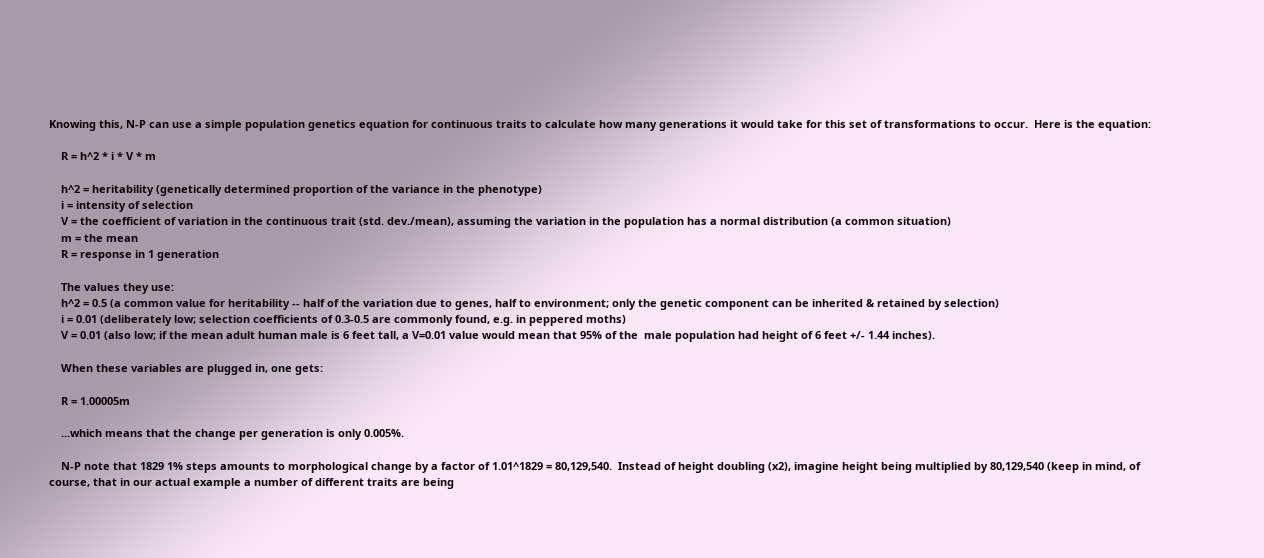Knowing this, N-P can use a simple population genetics equation for continuous traits to calculate how many generations it would take for this set of transformations to occur.  Here is the equation:

    R = h^2 * i * V * m

    h^2 = heritability (genetically determined proportion of the variance in the phenotype)
    i = intensity of selection
    V = the coefficient of variation in the continuous trait (std. dev./mean), assuming the variation in the population has a normal distribution (a common situation)
    m = the mean
    R = response in 1 generation

    The values they use:
    h^2 = 0.5 (a common value for heritability -- half of the variation due to genes, half to environment; only the genetic component can be inherited & retained by selection)
    i = 0.01 (deliberately low; selection coefficients of 0.3-0.5 are commonly found, e.g. in peppered moths)
    V = 0.01 (also low; if the mean adult human male is 6 feet tall, a V=0.01 value would mean that 95% of the  male population had height of 6 feet +/- 1.44 inches).

    When these variables are plugged in, one gets:

    R = 1.00005m

    ...which means that the change per generation is only 0.005%.

    N-P note that 1829 1% steps amounts to morphological change by a factor of 1.01^1829 = 80,129,540.  Instead of height doubling (x2), imagine height being multiplied by 80,129,540 (keep in mind, of course, that in our actual example a number of different traits are being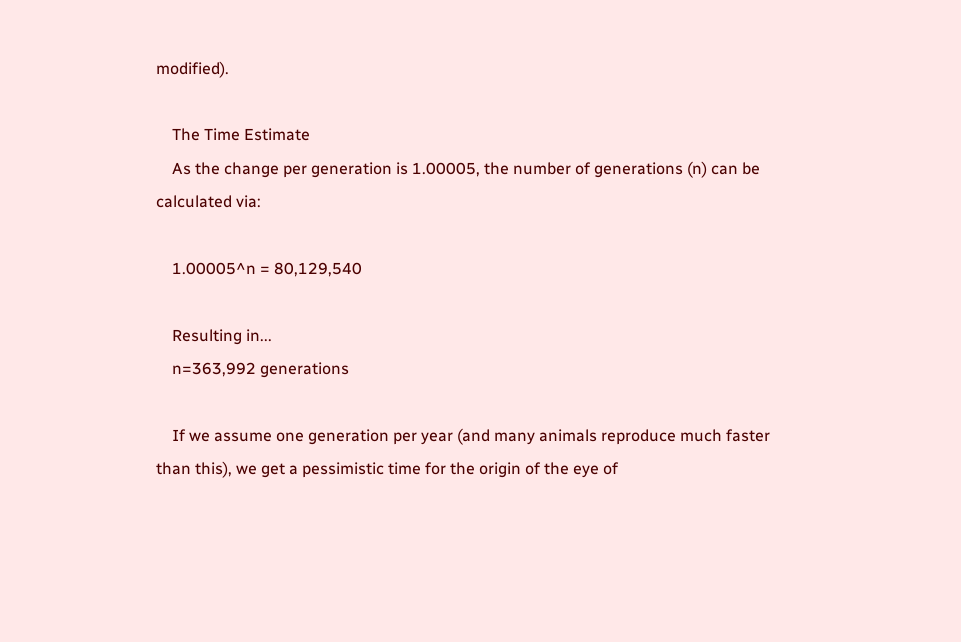modified).

    The Time Estimate
    As the change per generation is 1.00005, the number of generations (n) can be calculated via:

    1.00005^n = 80,129,540

    Resulting in...
    n=363,992 generations

    If we assume one generation per year (and many animals reproduce much faster than this), we get a pessimistic time for the origin of the eye of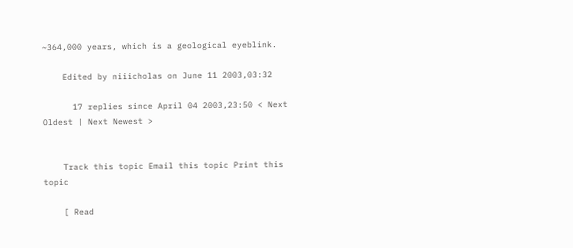~364,000 years, which is a geological eyeblink.

    Edited by niiicholas on June 11 2003,03:32

      17 replies since April 04 2003,23:50 < Next Oldest | Next Newest >


    Track this topic Email this topic Print this topic

    [ Read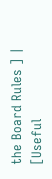the Board Rules ] | [Useful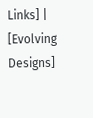Links] | [Evolving Designs]